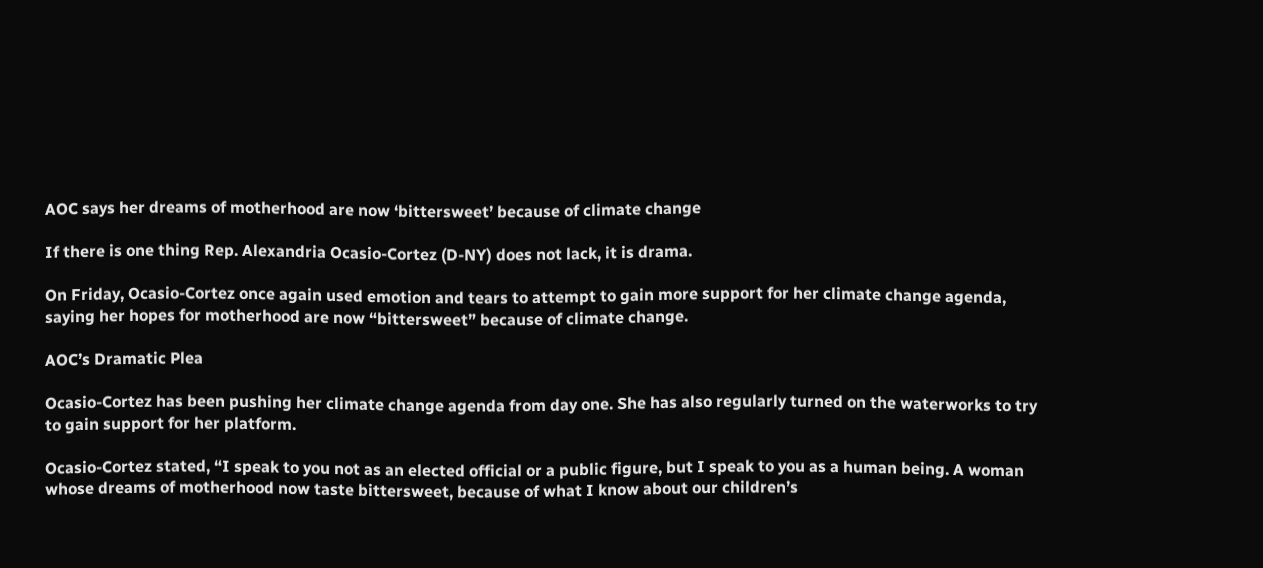AOC says her dreams of motherhood are now ‘bittersweet’ because of climate change

If there is one thing Rep. Alexandria Ocasio-Cortez (D-NY) does not lack, it is drama.

On Friday, Ocasio-Cortez once again used emotion and tears to attempt to gain more support for her climate change agenda, saying her hopes for motherhood are now “bittersweet” because of climate change.

AOC’s Dramatic Plea

Ocasio-Cortez has been pushing her climate change agenda from day one. She has also regularly turned on the waterworks to try to gain support for her platform.

Ocasio-Cortez stated, “I speak to you not as an elected official or a public figure, but I speak to you as a human being. A woman whose dreams of motherhood now taste bittersweet, because of what I know about our children’s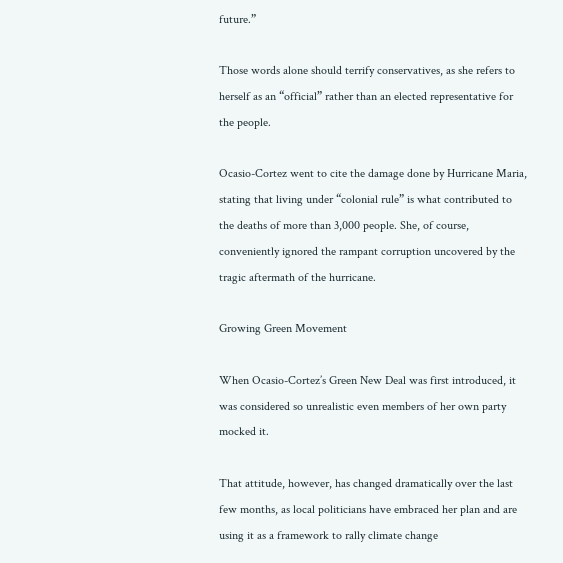future.”

Those words alone should terrify conservatives, as she refers to herself as an “official” rather than an elected representative for the people.

Ocasio-Cortez went to cite the damage done by Hurricane Maria, stating that living under “colonial rule” is what contributed to the deaths of more than 3,000 people. She, of course, conveniently ignored the rampant corruption uncovered by the tragic aftermath of the hurricane.

Growing Green Movement

When Ocasio-Cortez’s Green New Deal was first introduced, it was considered so unrealistic even members of her own party mocked it.

That attitude, however, has changed dramatically over the last few months, as local politicians have embraced her plan and are using it as a framework to rally climate change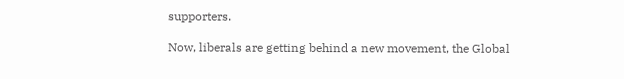supporters.

Now, liberals are getting behind a new movement, the Global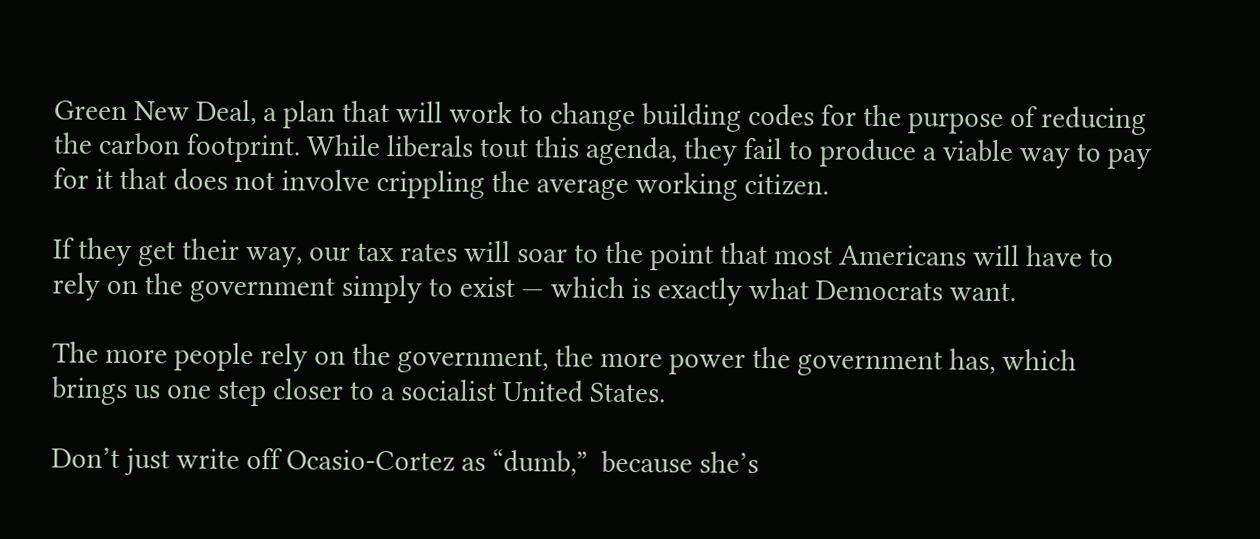Green New Deal, a plan that will work to change building codes for the purpose of reducing the carbon footprint. While liberals tout this agenda, they fail to produce a viable way to pay for it that does not involve crippling the average working citizen.

If they get their way, our tax rates will soar to the point that most Americans will have to rely on the government simply to exist — which is exactly what Democrats want.

The more people rely on the government, the more power the government has, which brings us one step closer to a socialist United States.

Don’t just write off Ocasio-Cortez as “dumb,”  because she’s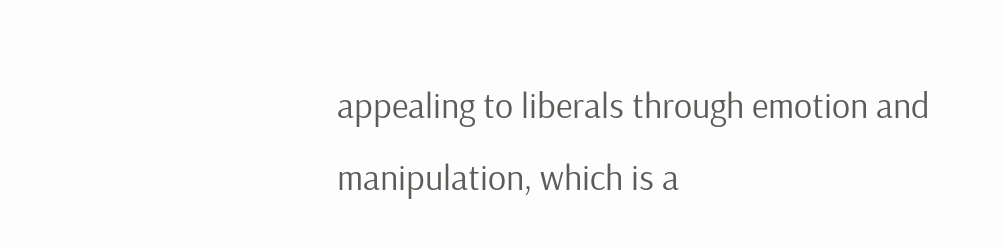appealing to liberals through emotion and manipulation, which is a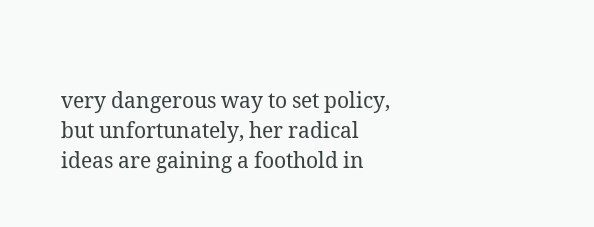very dangerous way to set policy, but unfortunately, her radical ideas are gaining a foothold in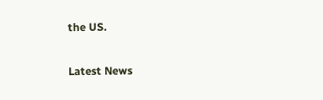the US.

Latest News